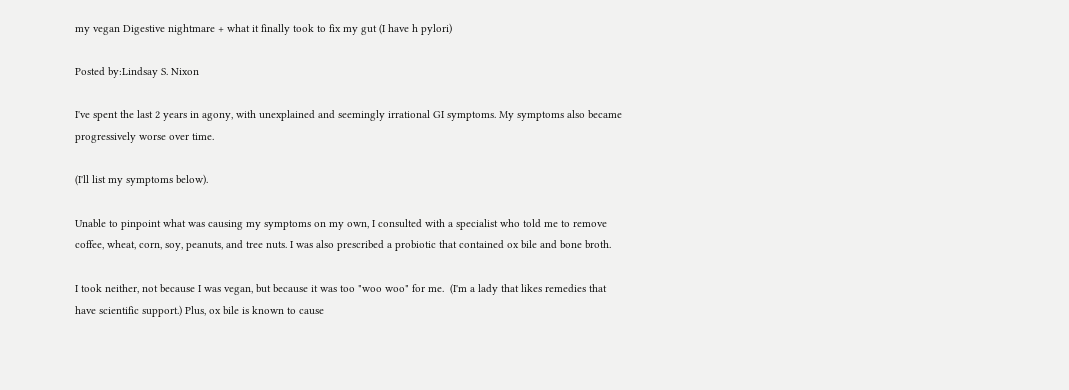my vegan Digestive nightmare + what it finally took to fix my gut (I have h pylori)

Posted by:Lindsay S. Nixon

I've spent the last 2 years in agony, with unexplained and seemingly irrational GI symptoms. My symptoms also became progressively worse over time.

(I'll list my symptoms below).

Unable to pinpoint what was causing my symptoms on my own, I consulted with a specialist who told me to remove coffee, wheat, corn, soy, peanuts, and tree nuts. I was also prescribed a probiotic that contained ox bile and bone broth.

I took neither, not because I was vegan, but because it was too "woo woo" for me.  (I'm a lady that likes remedies that have scientific support.) Plus, ox bile is known to cause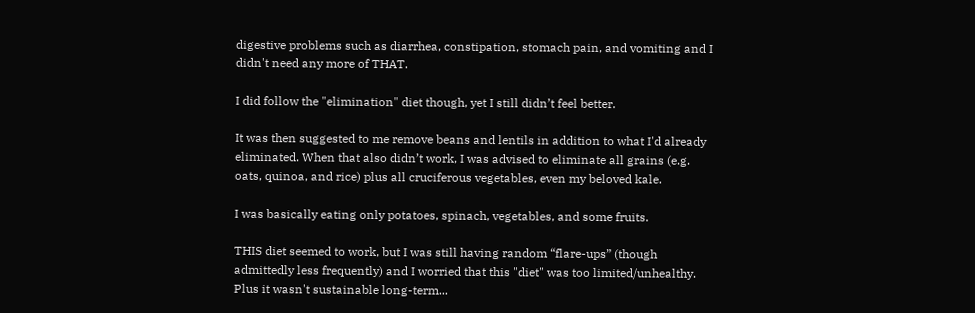digestive problems such as diarrhea, constipation, stomach pain, and vomiting and I didn't need any more of THAT.

I did follow the "elimination" diet though, yet I still didn’t feel better.

It was then suggested to me remove beans and lentils in addition to what I'd already eliminated. When that also didn’t work, I was advised to eliminate all grains (e.g. oats, quinoa, and rice) plus all cruciferous vegetables, even my beloved kale.

I was basically eating only potatoes, spinach, vegetables, and some fruits.

THIS diet seemed to work, but I was still having random “flare-ups” (though admittedly less frequently) and I worried that this "diet" was too limited/unhealthy. Plus it wasn't sustainable long-term...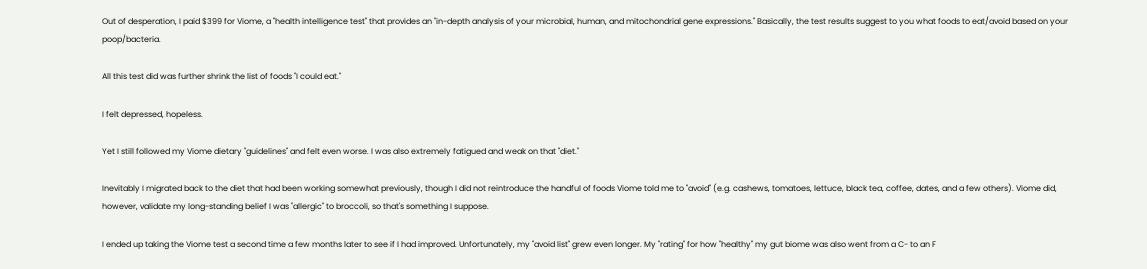Out of desperation, I paid $399 for Viome, a "health intelligence test" that provides an "in-depth analysis of your microbial, human, and mitochondrial gene expressions." Basically, the test results suggest to you what foods to eat/avoid based on your poop/bacteria.

All this test did was further shrink the list of foods "I could eat."

I felt depressed, hopeless.

Yet I still followed my Viome dietary "guidelines" and felt even worse. I was also extremely fatigued and weak on that "diet."

Inevitably I migrated back to the diet that had been working somewhat previously, though I did not reintroduce the handful of foods Viome told me to "avoid" (e.g. cashews, tomatoes, lettuce, black tea, coffee, dates, and a few others). Viome did, however, validate my long-standing belief I was "allergic" to broccoli, so that's something I suppose.

I ended up taking the Viome test a second time a few months later to see if I had improved. Unfortunately, my "avoid list" grew even longer. My "rating" for how "healthy" my gut biome was also went from a C- to an F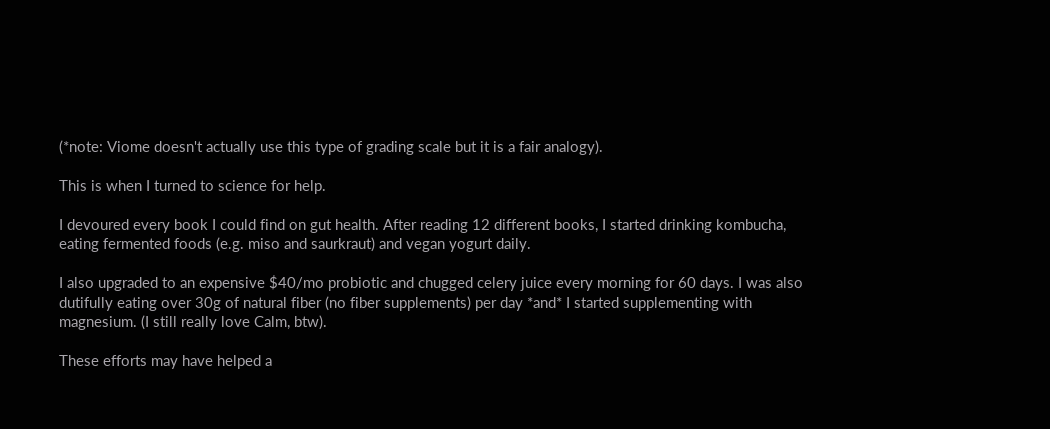(*note: Viome doesn't actually use this type of grading scale but it is a fair analogy).

This is when I turned to science for help.

I devoured every book I could find on gut health. After reading 12 different books, I started drinking kombucha, eating fermented foods (e.g. miso and saurkraut) and vegan yogurt daily.

I also upgraded to an expensive $40/mo probiotic and chugged celery juice every morning for 60 days. I was also dutifully eating over 30g of natural fiber (no fiber supplements) per day *and* I started supplementing with magnesium. (I still really love Calm, btw).

These efforts may have helped a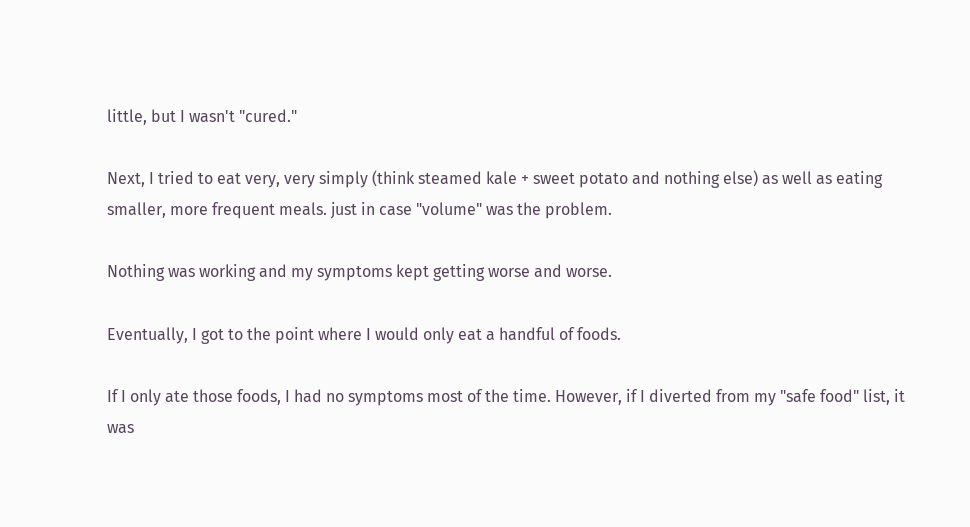little, but I wasn't "cured."

Next, I tried to eat very, very simply (think steamed kale + sweet potato and nothing else) as well as eating smaller, more frequent meals. just in case "volume" was the problem.

Nothing was working and my symptoms kept getting worse and worse.

Eventually, I got to the point where I would only eat a handful of foods.

If I only ate those foods, I had no symptoms most of the time. However, if I diverted from my "safe food" list, it was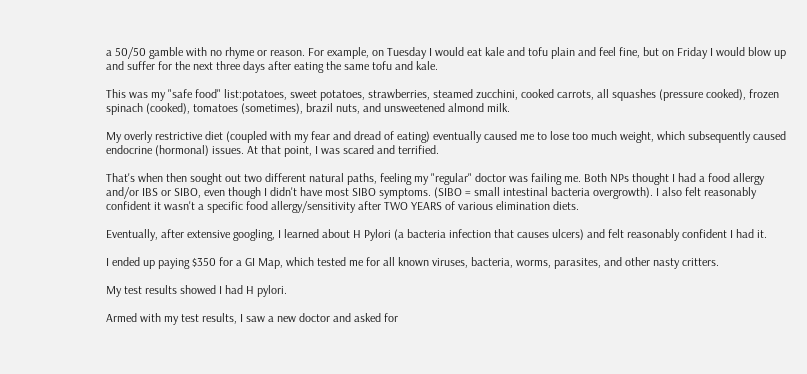a 50/50 gamble with no rhyme or reason. For example, on Tuesday I would eat kale and tofu plain and feel fine, but on Friday I would blow up and suffer for the next three days after eating the same tofu and kale.

This was my "safe food" list:potatoes, sweet potatoes, strawberries, steamed zucchini, cooked carrots, all squashes (pressure cooked), frozen spinach (cooked), tomatoes (sometimes), brazil nuts, and unsweetened almond milk.

My overly restrictive diet (coupled with my fear and dread of eating) eventually caused me to lose too much weight, which subsequently caused endocrine (hormonal) issues. At that point, I was scared and terrified.

That's when then sought out two different natural paths, feeling my "regular" doctor was failing me. Both NPs thought I had a food allergy and/or IBS or SIBO, even though I didn't have most SIBO symptoms. (SIBO = small intestinal bacteria overgrowth). I also felt reasonably confident it wasn't a specific food allergy/sensitivity after TWO YEARS of various elimination diets.

Eventually, after extensive googling, I learned about H Pylori (a bacteria infection that causes ulcers) and felt reasonably confident I had it.

I ended up paying $350 for a GI Map, which tested me for all known viruses, bacteria, worms, parasites, and other nasty critters.

My test results showed I had H pylori.

Armed with my test results, I saw a new doctor and asked for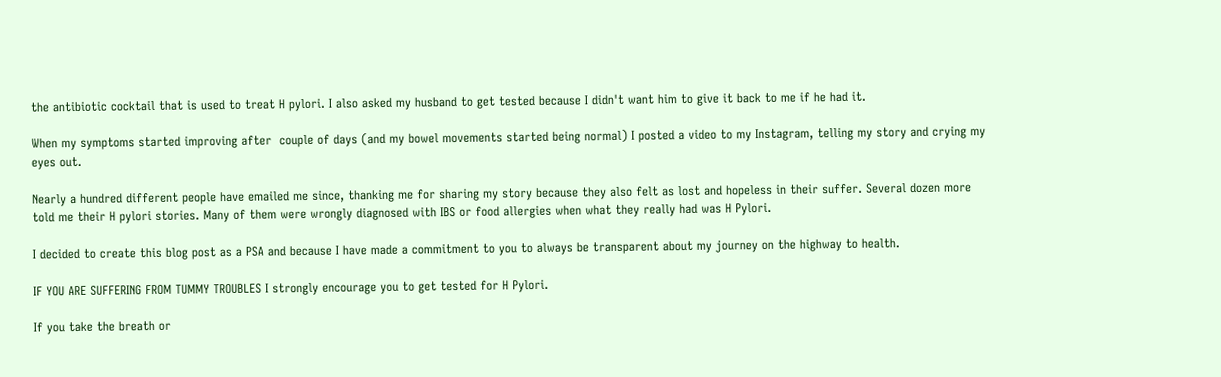the antibiotic cocktail that is used to treat H pylori. I also asked my husband to get tested because I didn't want him to give it back to me if he had it.

When my symptoms started improving after  couple of days (and my bowel movements started being normal) I posted a video to my Instagram, telling my story and crying my eyes out.

Nearly a hundred different people have emailed me since, thanking me for sharing my story because they also felt as lost and hopeless in their suffer. Several dozen more told me their H pylori stories. Many of them were wrongly diagnosed with IBS or food allergies when what they really had was H Pylori.

I decided to create this blog post as a PSA and because I have made a commitment to you to always be transparent about my journey on the highway to health.

IF YOU ARE SUFFERING FROM TUMMY TROUBLES I strongly encourage you to get tested for H Pylori.

If you take the breath or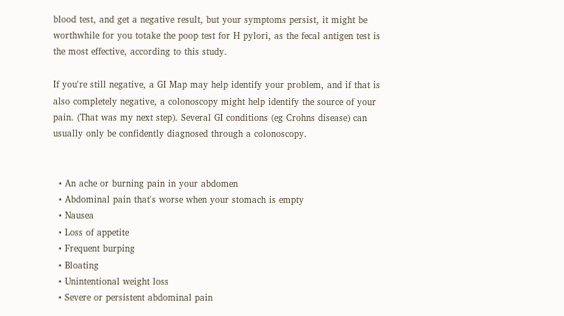blood test, and get a negative result, but your symptoms persist, it might be worthwhile for you totake the poop test for H pylori, as the fecal antigen test is the most effective, according to this study.

If you're still negative, a GI Map may help identify your problem, and if that is also completely negative, a colonoscopy might help identify the source of your pain. (That was my next step). Several GI conditions (eg Crohns disease) can usually only be confidently diagnosed through a colonoscopy.


  • An ache or burning pain in your abdomen
  • Abdominal pain that's worse when your stomach is empty
  • Nausea
  • Loss of appetite
  • Frequent burping
  • Bloating
  • Unintentional weight loss
  • Severe or persistent abdominal pain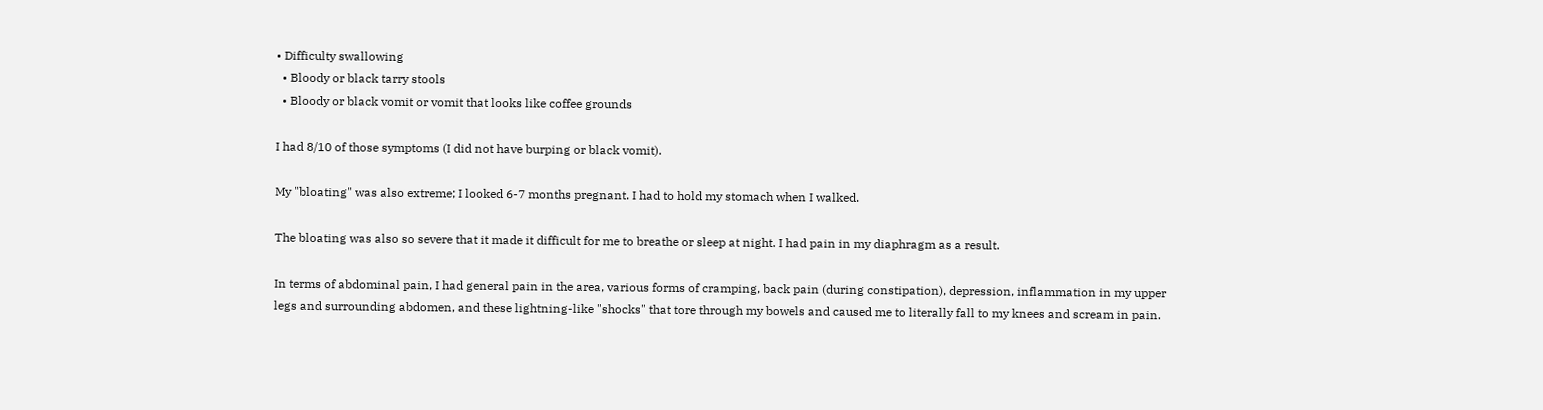• Difficulty swallowing
  • Bloody or black tarry stools
  • Bloody or black vomit or vomit that looks like coffee grounds

I had 8/10 of those symptoms (I did not have burping or black vomit).

My "bloating" was also extreme; I looked 6-7 months pregnant. I had to hold my stomach when I walked.

The bloating was also so severe that it made it difficult for me to breathe or sleep at night. I had pain in my diaphragm as a result.

In terms of abdominal pain, I had general pain in the area, various forms of cramping, back pain (during constipation), depression, inflammation in my upper legs and surrounding abdomen, and these lightning-like "shocks" that tore through my bowels and caused me to literally fall to my knees and scream in pain.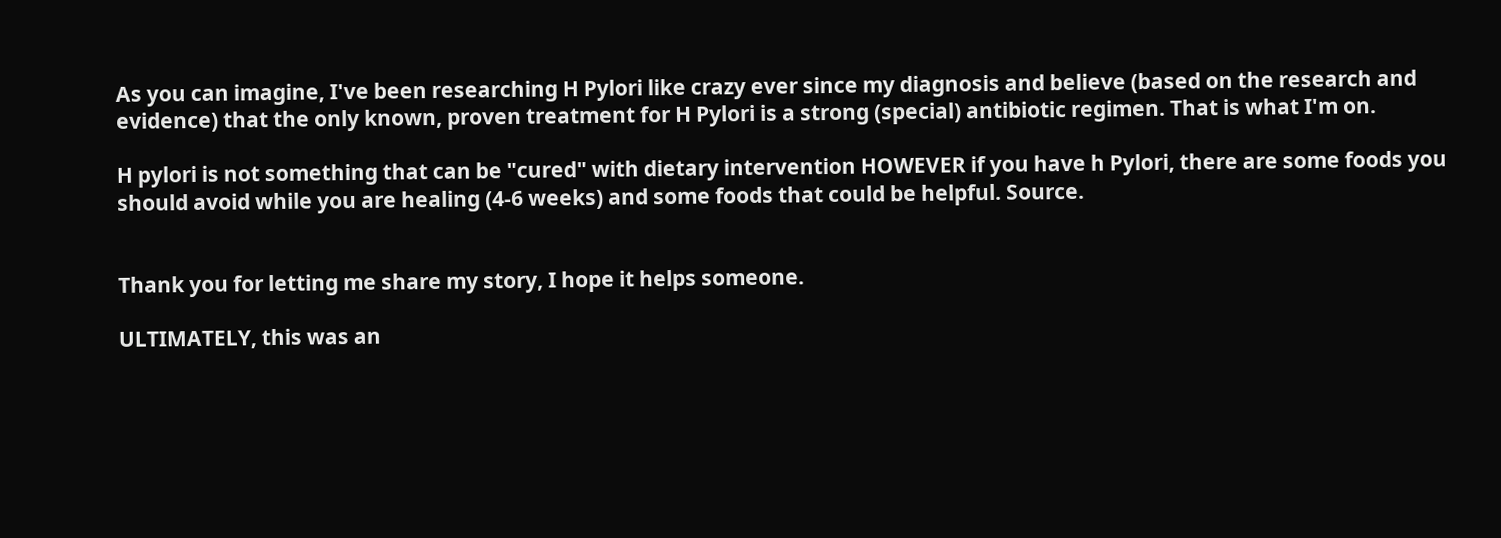As you can imagine, I've been researching H Pylori like crazy ever since my diagnosis and believe (based on the research and evidence) that the only known, proven treatment for H Pylori is a strong (special) antibiotic regimen. That is what I'm on.

H pylori is not something that can be "cured" with dietary intervention HOWEVER if you have h Pylori, there are some foods you should avoid while you are healing (4-6 weeks) and some foods that could be helpful. Source.


Thank you for letting me share my story, I hope it helps someone.

ULTIMATELY, this was an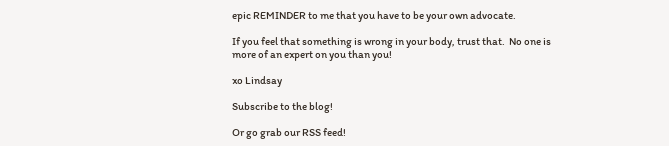epic REMINDER to me that you have to be your own advocate.

If you feel that something is wrong in your body, trust that.  No one is more of an expert on you than you!

xo Lindsay

Subscribe to the blog!

Or go grab our RSS feed!